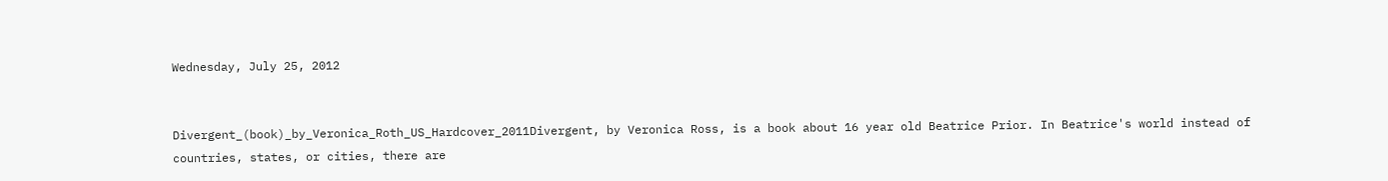Wednesday, July 25, 2012


Divergent_(book)_by_Veronica_Roth_US_Hardcover_2011Divergent, by Veronica Ross, is a book about 16 year old Beatrice Prior. In Beatrice's world instead of countries, states, or cities, there are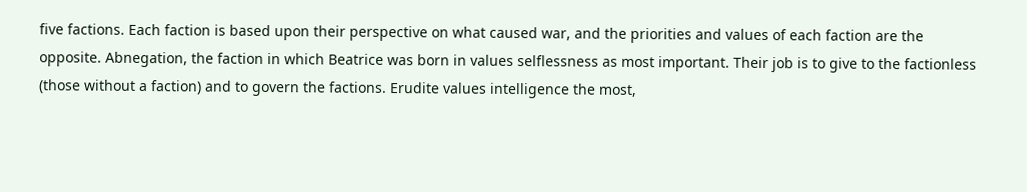five factions. Each faction is based upon their perspective on what caused war, and the priorities and values of each faction are the opposite. Abnegation, the faction in which Beatrice was born in values selflessness as most important. Their job is to give to the factionless (those without a faction) and to govern the factions. Erudite values intelligence the most,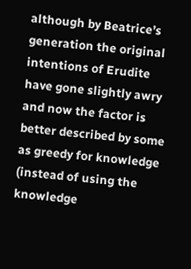although by Beatrice’s generation the original intentions of Erudite have gone slightly awry and now the factor is better described by some as greedy for knowledge (instead of using the knowledge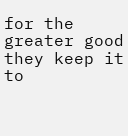for the greater good they keep it to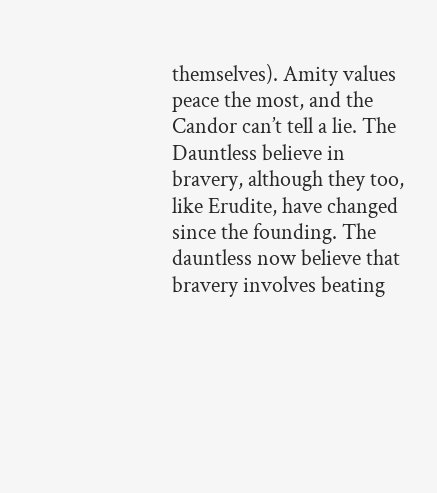themselves). Amity values peace the most, and the Candor can’t tell a lie. The Dauntless believe in bravery, although they too, like Erudite, have changed since the founding. The dauntless now believe that bravery involves beating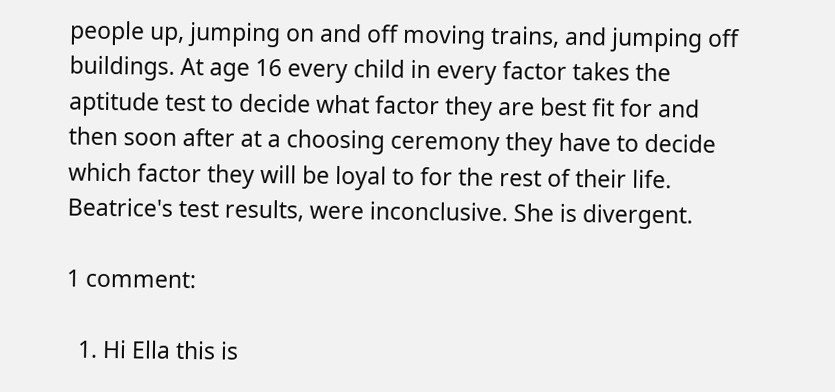people up, jumping on and off moving trains, and jumping off buildings. At age 16 every child in every factor takes the aptitude test to decide what factor they are best fit for and then soon after at a choosing ceremony they have to decide which factor they will be loyal to for the rest of their life. Beatrice's test results, were inconclusive. She is divergent.

1 comment:

  1. Hi Ella this is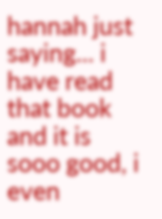hannah just saying... i have read that book and it is sooo good, i even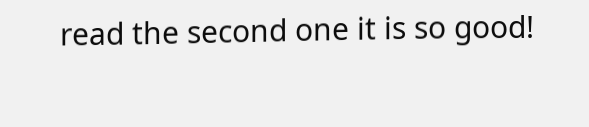read the second one it is so good!